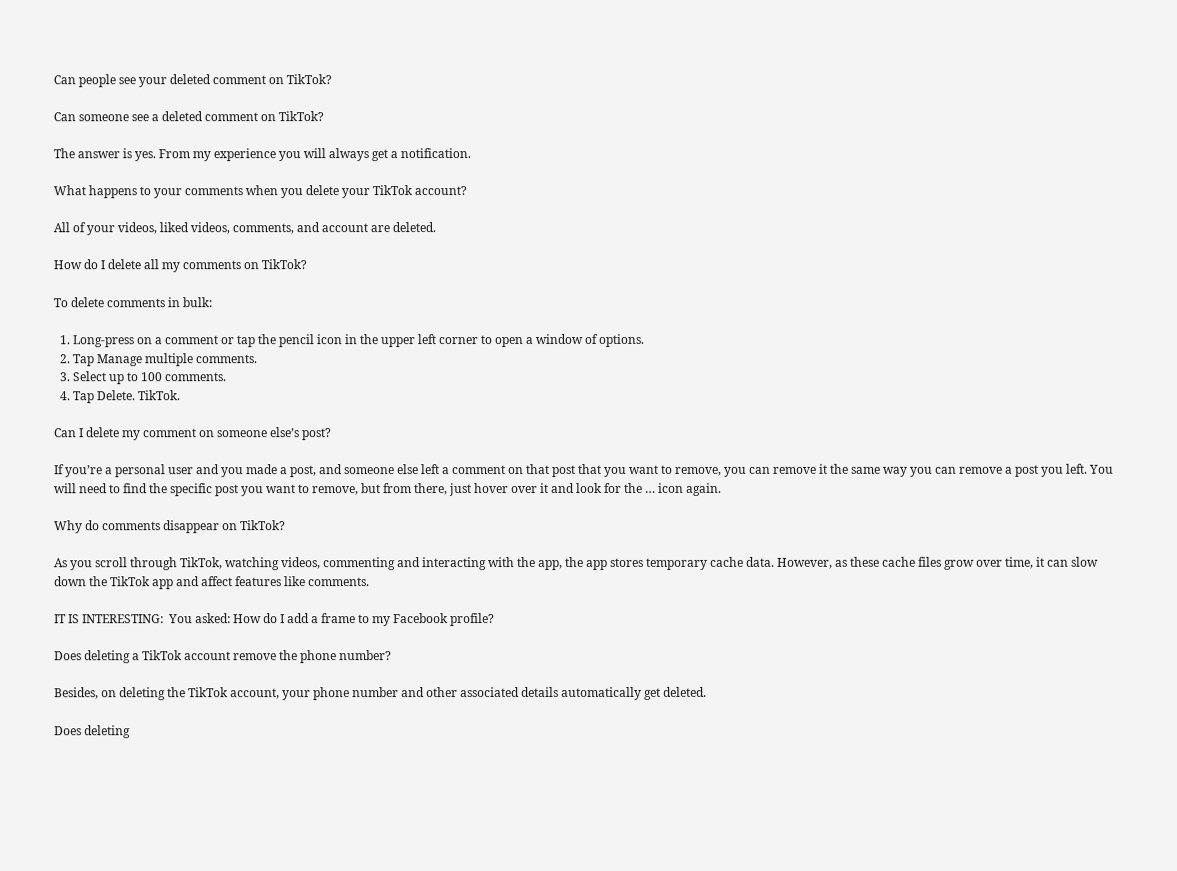Can people see your deleted comment on TikTok?

Can someone see a deleted comment on TikTok?

The answer is yes. From my experience you will always get a notification.

What happens to your comments when you delete your TikTok account?

All of your videos, liked videos, comments, and account are deleted.

How do I delete all my comments on TikTok?

To delete comments in bulk:

  1. Long-press on a comment or tap the pencil icon in the upper left corner to open a window of options.
  2. Tap Manage multiple comments.
  3. Select up to 100 comments.
  4. Tap Delete. TikTok.

Can I delete my comment on someone else’s post?

If you’re a personal user and you made a post, and someone else left a comment on that post that you want to remove, you can remove it the same way you can remove a post you left. You will need to find the specific post you want to remove, but from there, just hover over it and look for the … icon again.

Why do comments disappear on TikTok?

As you scroll through TikTok, watching videos, commenting and interacting with the app, the app stores temporary cache data. However, as these cache files grow over time, it can slow down the TikTok app and affect features like comments.

IT IS INTERESTING:  You asked: How do I add a frame to my Facebook profile?

Does deleting a TikTok account remove the phone number?

Besides, on deleting the TikTok account, your phone number and other associated details automatically get deleted.

Does deleting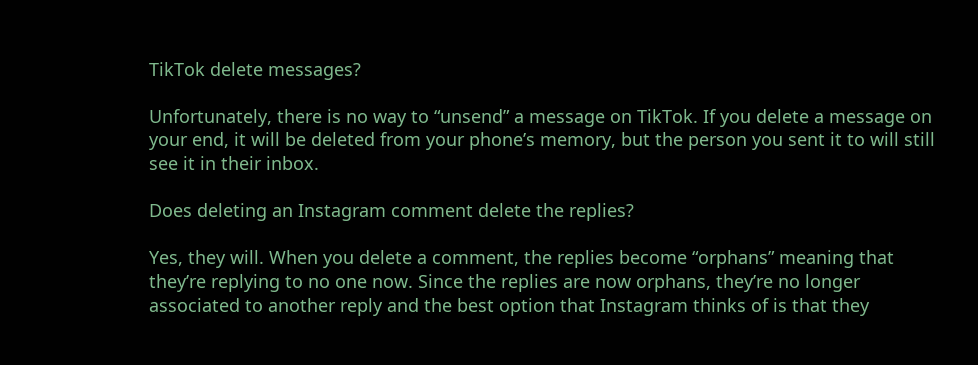TikTok delete messages?

Unfortunately, there is no way to “unsend” a message on TikTok. If you delete a message on your end, it will be deleted from your phone’s memory, but the person you sent it to will still see it in their inbox.

Does deleting an Instagram comment delete the replies?

Yes, they will. When you delete a comment, the replies become “orphans” meaning that they’re replying to no one now. Since the replies are now orphans, they’re no longer associated to another reply and the best option that Instagram thinks of is that they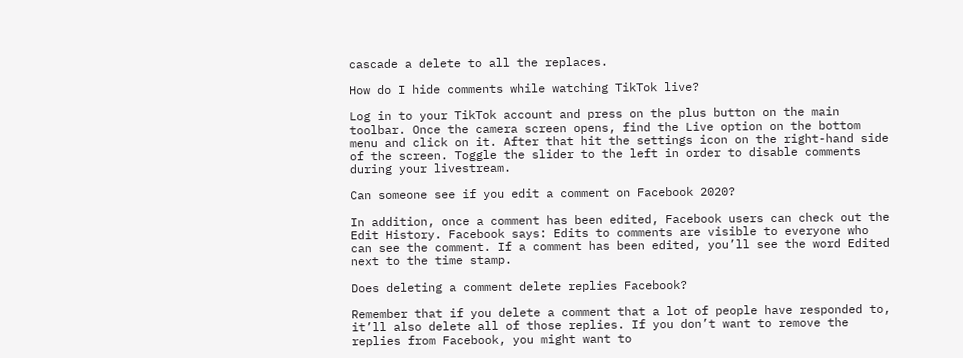cascade a delete to all the replaces.

How do I hide comments while watching TikTok live?

Log in to your TikTok account and press on the plus button on the main toolbar. Once the camera screen opens, find the Live option on the bottom menu and click on it. After that hit the settings icon on the right-hand side of the screen. Toggle the slider to the left in order to disable comments during your livestream.

Can someone see if you edit a comment on Facebook 2020?

In addition, once a comment has been edited, Facebook users can check out the Edit History. Facebook says: Edits to comments are visible to everyone who can see the comment. If a comment has been edited, you’ll see the word Edited next to the time stamp.

Does deleting a comment delete replies Facebook?

Remember that if you delete a comment that a lot of people have responded to, it’ll also delete all of those replies. If you don’t want to remove the replies from Facebook, you might want to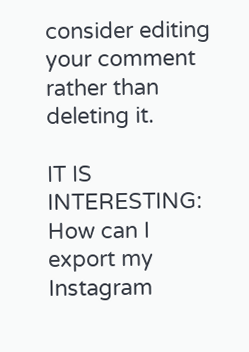consider editing your comment rather than deleting it.

IT IS INTERESTING:  How can I export my Instagram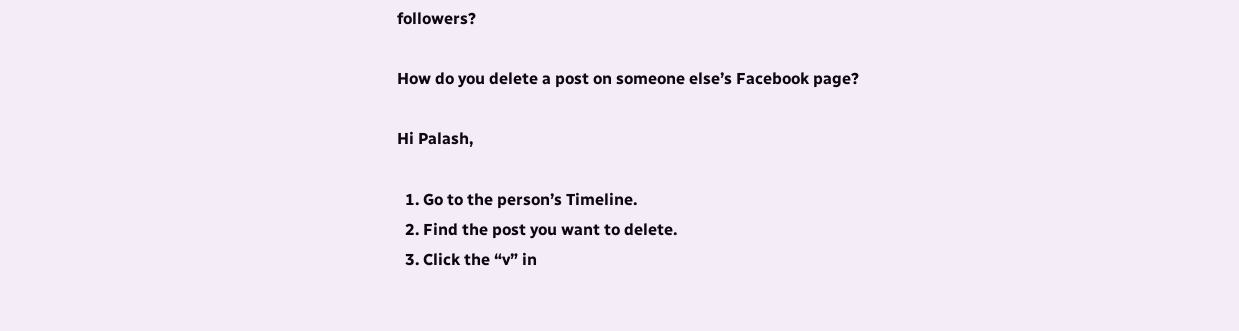followers?

How do you delete a post on someone else’s Facebook page?

Hi Palash,

  1. Go to the person’s Timeline.
  2. Find the post you want to delete.
  3. Click the “v” in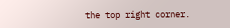the top right corner.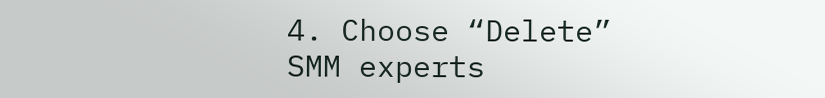4. Choose “Delete”
SMM experts